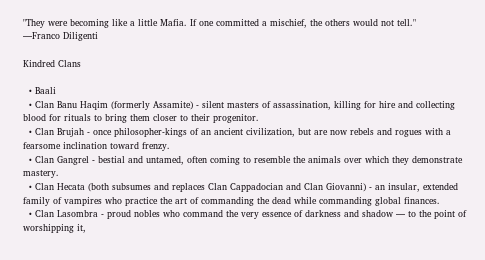"They were becoming like a little Mafia. If one committed a mischief, the others would not tell."
—Franco Diligenti

Kindred Clans

  • Baali
  • Clan Banu Haqim (formerly Assamite) - silent masters of assassination, killing for hire and collecting blood for rituals to bring them closer to their progenitor.
  • Clan Brujah - once philosopher-kings of an ancient civilization, but are now rebels and rogues with a fearsome inclination toward frenzy.
  • Clan Gangrel - bestial and untamed, often coming to resemble the animals over which they demonstrate mastery.
  • Clan Hecata (both subsumes and replaces Clan Cappadocian and Clan Giovanni) - an insular, extended family of vampires who practice the art of commanding the dead while commanding global finances.
  • Clan Lasombra - proud nobles who command the very essence of darkness and shadow — to the point of worshipping it,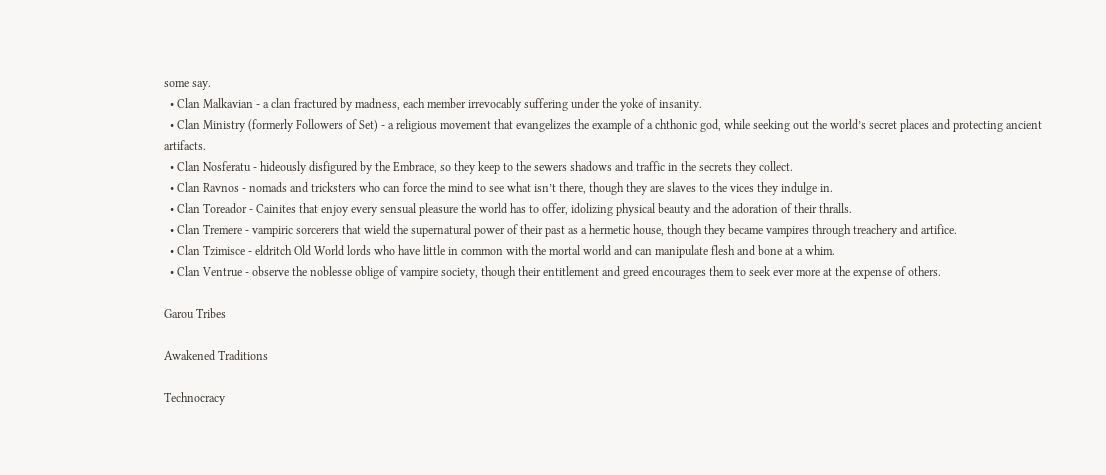some say.
  • Clan Malkavian - a clan fractured by madness, each member irrevocably suffering under the yoke of insanity.
  • Clan Ministry (formerly Followers of Set) - a religious movement that evangelizes the example of a chthonic god, while seeking out the world’s secret places and protecting ancient artifacts.
  • Clan Nosferatu - hideously disfigured by the Embrace, so they keep to the sewers shadows and traffic in the secrets they collect.
  • Clan Ravnos - nomads and tricksters who can force the mind to see what isn’t there, though they are slaves to the vices they indulge in.
  • Clan Toreador - Cainites that enjoy every sensual pleasure the world has to offer, idolizing physical beauty and the adoration of their thralls.
  • Clan Tremere - vampiric sorcerers that wield the supernatural power of their past as a hermetic house, though they became vampires through treachery and artifice.
  • Clan Tzimisce - eldritch Old World lords who have little in common with the mortal world and can manipulate flesh and bone at a whim.
  • Clan Ventrue - observe the noblesse oblige of vampire society, though their entitlement and greed encourages them to seek ever more at the expense of others.

Garou Tribes

Awakened Traditions

Technocracy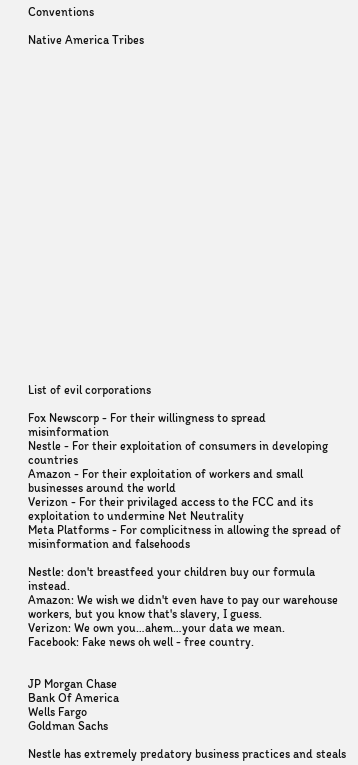Conventions

Native America Tribes
























List of evil corporations

Fox Newscorp - For their willingness to spread misinformation
Nestle - For their exploitation of consumers in developing countries
Amazon - For their exploitation of workers and small businesses around the world
Verizon - For their privilaged access to the FCC and its exploitation to undermine Net Neutrality
Meta Platforms - For complicitness in allowing the spread of misinformation and falsehoods

Nestle: don't breastfeed your children buy our formula instead.
Amazon: We wish we didn't even have to pay our warehouse workers, but you know that's slavery, I guess.
Verizon: We own you…ahem…your data we mean.
Facebook: Fake news oh well - free country.


JP Morgan Chase
Bank Of America
Wells Fargo
Goldman Sachs

Nestle has extremely predatory business practices and steals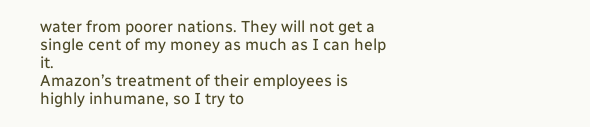water from poorer nations. They will not get a single cent of my money as much as I can help it.
Amazon’s treatment of their employees is highly inhumane, so I try to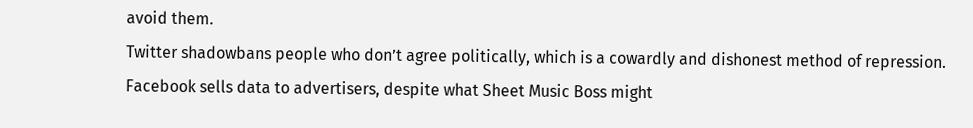avoid them.
Twitter shadowbans people who don’t agree politically, which is a cowardly and dishonest method of repression.
Facebook sells data to advertisers, despite what Sheet Music Boss might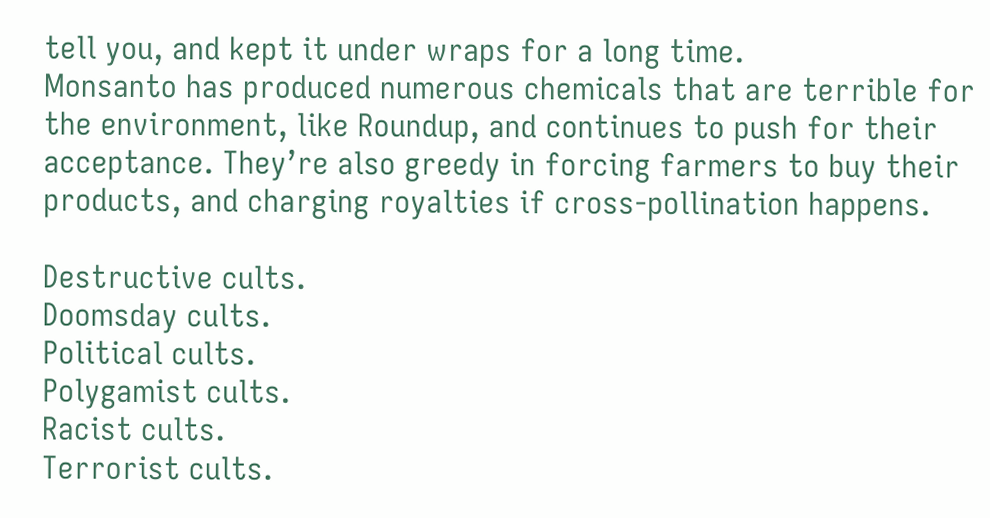tell you, and kept it under wraps for a long time.
Monsanto has produced numerous chemicals that are terrible for the environment, like Roundup, and continues to push for their acceptance. They’re also greedy in forcing farmers to buy their products, and charging royalties if cross-pollination happens.

Destructive cults.
Doomsday cults.
Political cults.
Polygamist cults.
Racist cults.
Terrorist cults.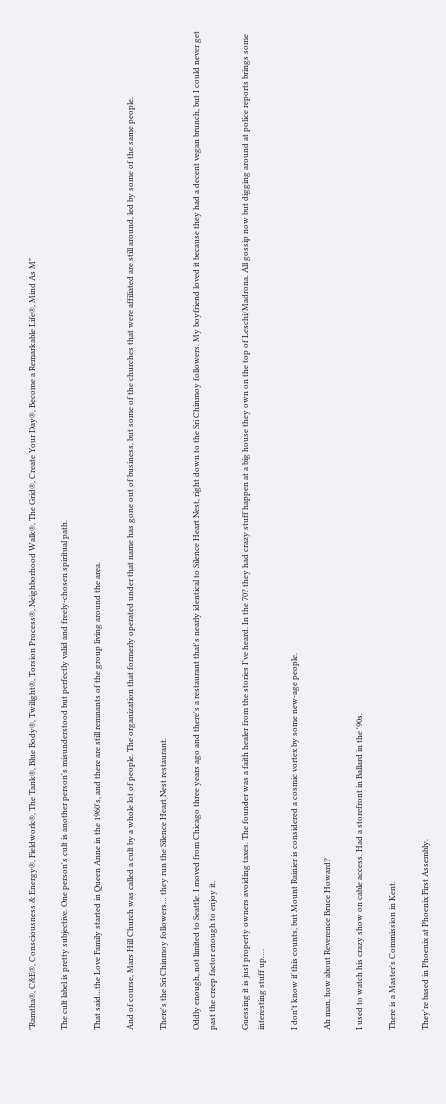"Ramtha®, C&E®, Consciousness & Energy®, Fieldwork®, The Tank®, Blue Body®, Twilight®, Torsion Process®, Neighborhood Walk®, The Grid®, Create Your Day®, Become a Remarkable Life®, Mind As M"

The cult label is pretty subjective. One person's cult is another person's misunderstood but perfectly valid and freely-chosen spiritual path.

That said…the Love Family started in Queen Anne in the 1960's, and there are still remnants of the group living around the area.

And of course, Mars Hill Church was called a cult by a whole lot of people. The organization that formerly operated under that name has gone out of business, but some of the churches that were affiliated are still around, led by some of the same people.

There's the Sri Chinmoy followers… they run the Silence Heart Nest restaurant.

Oddly enough, not limited to Seattle. I moved from Chicago three years ago and there's a restaurant that's nearly identical to Silence Heart Nest, right down to the Sri Chinmoy followers. My boyfriend loved it because they had a decent vegan brunch, but I could never get past the creep factor enough to enjoy it.

Guessing it is just property owners avoiding taxes. The founder was a faith healer from the stories I've heard. In the 70? they had crazy stuff happen at a big house they own on the top of Leschi/Madrona. All gossip now but digging around at police reports brings some interesting stuff up….

I don't know if this counts, but Mount Rainier is considered a cosmic vortex by some new-age people.

Ah man, how about Reverence Bruce Howard?

I used to watch his crazy show on cable access. Had a storefront in Ballard in the '90s.

There is a Master's Commission in Kent.

They're based in Phoenix at Phoenix First Assembly.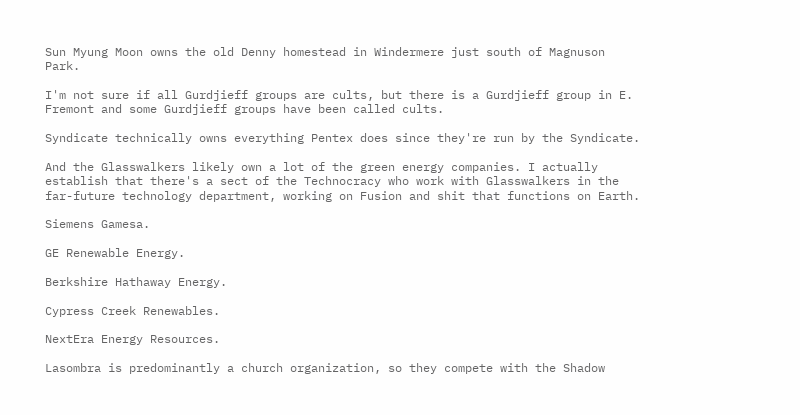Sun Myung Moon owns the old Denny homestead in Windermere just south of Magnuson Park.

I'm not sure if all Gurdjieff groups are cults, but there is a Gurdjieff group in E. Fremont and some Gurdjieff groups have been called cults.

Syndicate technically owns everything Pentex does since they're run by the Syndicate.

And the Glasswalkers likely own a lot of the green energy companies. I actually establish that there's a sect of the Technocracy who work with Glasswalkers in the far-future technology department, working on Fusion and shit that functions on Earth.

Siemens Gamesa.

GE Renewable Energy.

Berkshire Hathaway Energy.

Cypress Creek Renewables.

NextEra Energy Resources.

Lasombra is predominantly a church organization, so they compete with the Shadow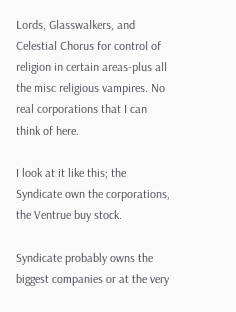Lords, Glasswalkers, and Celestial Chorus for control of religion in certain areas-plus all the misc religious vampires. No real corporations that I can think of here.

I look at it like this; the Syndicate own the corporations, the Ventrue buy stock.

Syndicate probably owns the biggest companies or at the very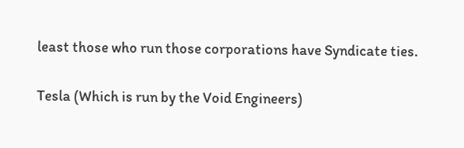least those who run those corporations have Syndicate ties.

Tesla (Which is run by the Void Engineers)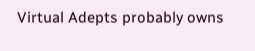Virtual Adepts probably owns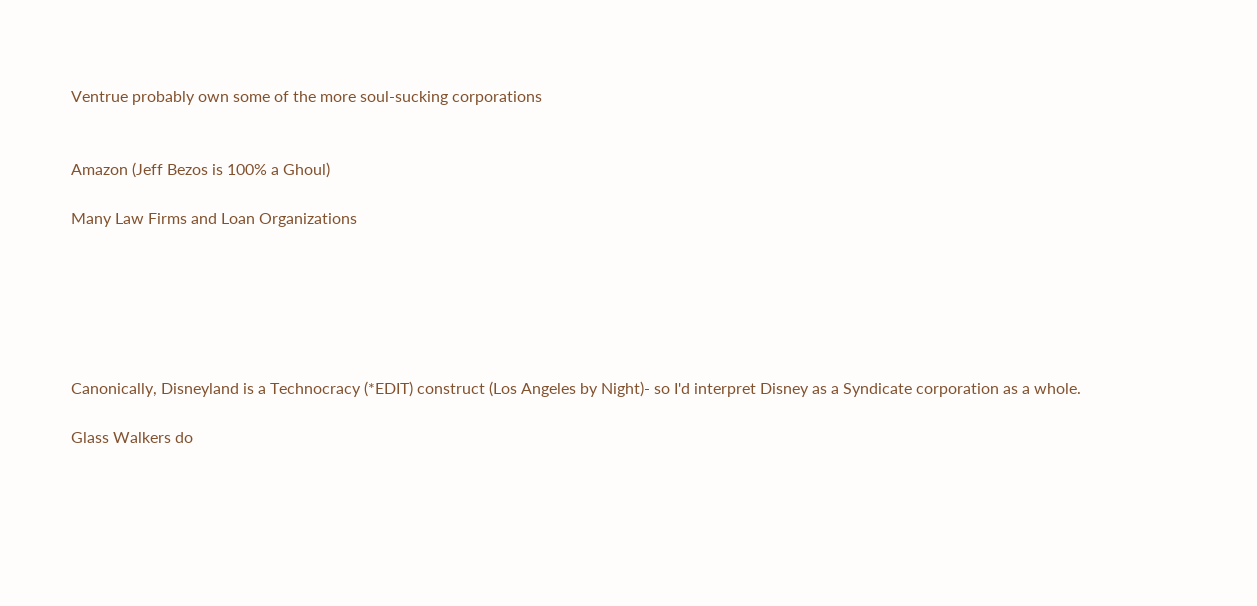Ventrue probably own some of the more soul-sucking corporations


Amazon (Jeff Bezos is 100% a Ghoul)

Many Law Firms and Loan Organizations






Canonically, Disneyland is a Technocracy (*EDIT) construct (Los Angeles by Night)- so I'd interpret Disney as a Syndicate corporation as a whole.

Glass Walkers do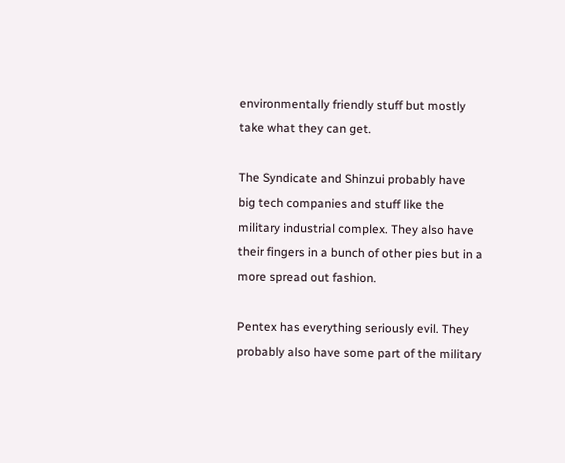environmentally friendly stuff but mostly take what they can get.

The Syndicate and Shinzui probably have big tech companies and stuff like the military industrial complex. They also have their fingers in a bunch of other pies but in a more spread out fashion.

Pentex has everything seriously evil. They probably also have some part of the military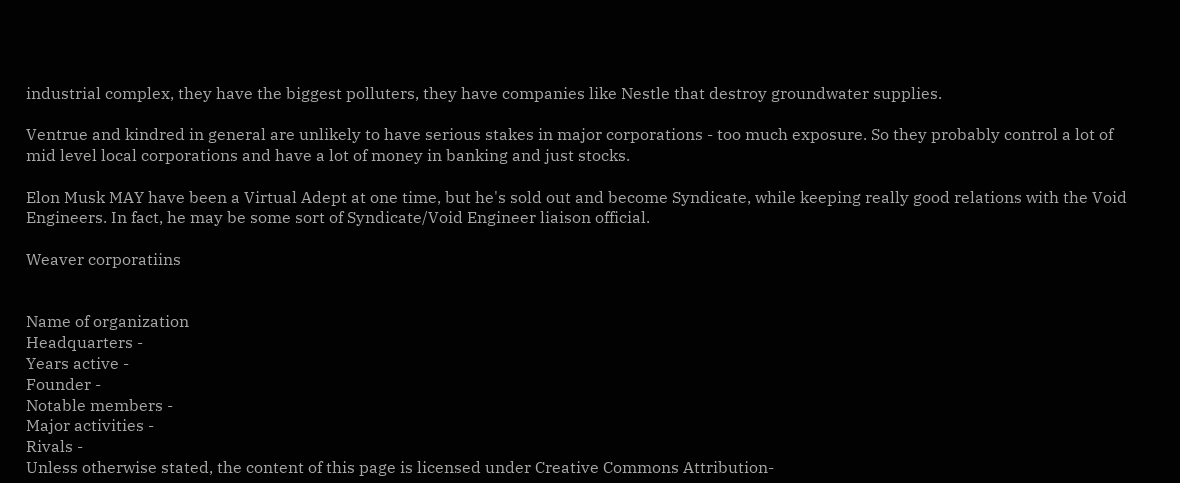industrial complex, they have the biggest polluters, they have companies like Nestle that destroy groundwater supplies.

Ventrue and kindred in general are unlikely to have serious stakes in major corporations - too much exposure. So they probably control a lot of mid level local corporations and have a lot of money in banking and just stocks.

Elon Musk MAY have been a Virtual Adept at one time, but he's sold out and become Syndicate, while keeping really good relations with the Void Engineers. In fact, he may be some sort of Syndicate/Void Engineer liaison official.

Weaver corporatiins


Name of organization
Headquarters -
Years active -
Founder -
Notable members -
Major activities -
Rivals -
Unless otherwise stated, the content of this page is licensed under Creative Commons Attribution-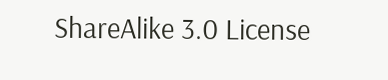ShareAlike 3.0 License